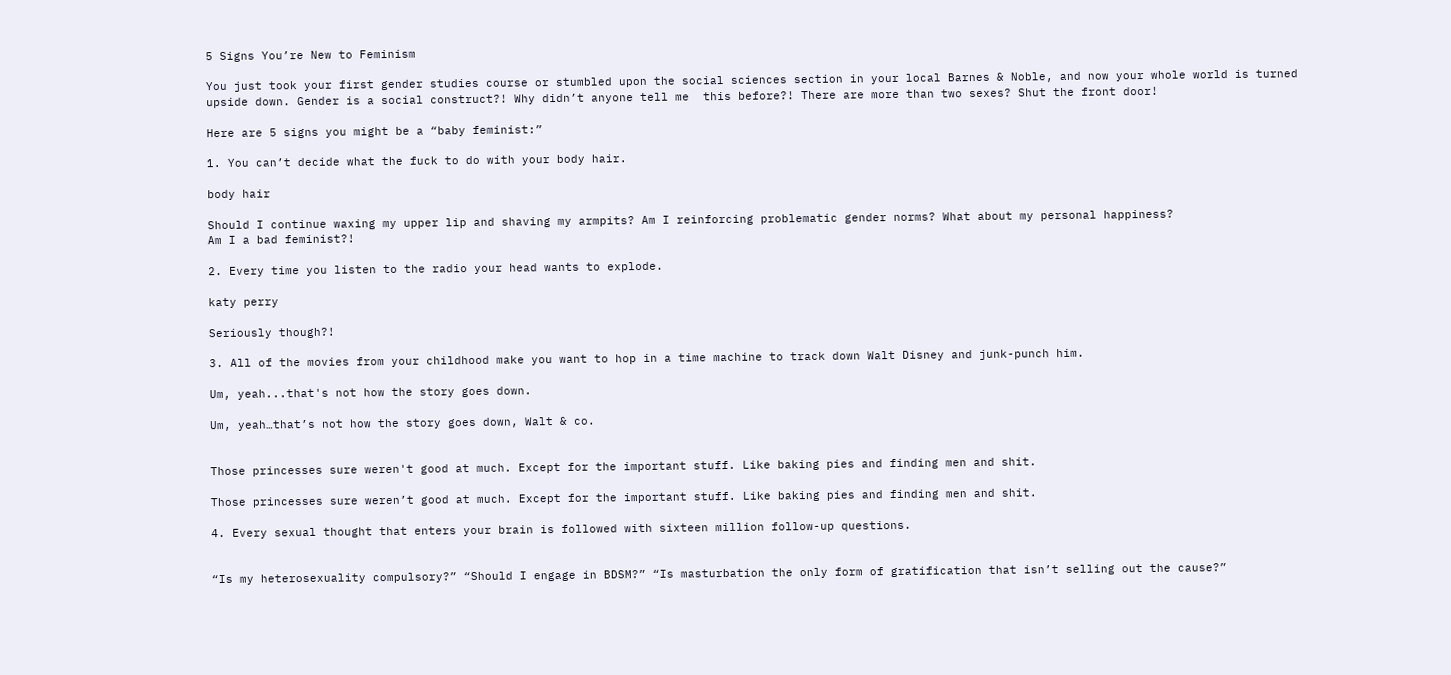5 Signs You’re New to Feminism

You just took your first gender studies course or stumbled upon the social sciences section in your local Barnes & Noble, and now your whole world is turned upside down. Gender is a social construct?! Why didn’t anyone tell me  this before?! There are more than two sexes? Shut the front door!

Here are 5 signs you might be a “baby feminist:”

1. You can’t decide what the fuck to do with your body hair.

body hair

Should I continue waxing my upper lip and shaving my armpits? Am I reinforcing problematic gender norms? What about my personal happiness?
Am I a bad feminist?!

2. Every time you listen to the radio your head wants to explode.

katy perry

Seriously though?!

3. All of the movies from your childhood make you want to hop in a time machine to track down Walt Disney and junk-punch him.

Um, yeah...that's not how the story goes down.

Um, yeah…that’s not how the story goes down, Walt & co.


Those princesses sure weren't good at much. Except for the important stuff. Like baking pies and finding men and shit.

Those princesses sure weren’t good at much. Except for the important stuff. Like baking pies and finding men and shit.

4. Every sexual thought that enters your brain is followed with sixteen million follow-up questions.


“Is my heterosexuality compulsory?” “Should I engage in BDSM?” “Is masturbation the only form of gratification that isn’t selling out the cause?”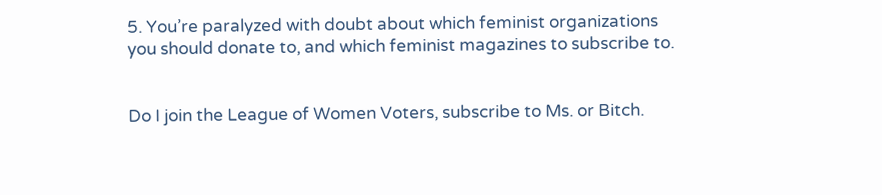5. You’re paralyzed with doubt about which feminist organizations you should donate to, and which feminist magazines to subscribe to.


Do I join the League of Women Voters, subscribe to Ms. or Bitch.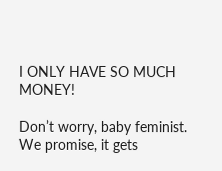I ONLY HAVE SO MUCH MONEY!

Don’t worry, baby feminist. We promise, it gets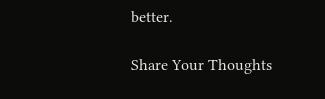better.

Share Your Thoughts